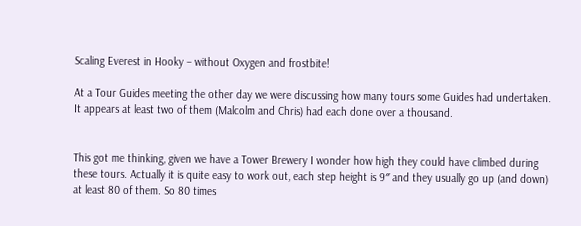Scaling Everest in Hooky – without Oxygen and frostbite!

At a Tour Guides meeting the other day we were discussing how many tours some Guides had undertaken. It appears at least two of them (Malcolm and Chris) had each done over a thousand.


This got me thinking, given we have a Tower Brewery I wonder how high they could have climbed during these tours. Actually it is quite easy to work out, each step height is 9″ and they usually go up (and down) at least 80 of them. So 80 times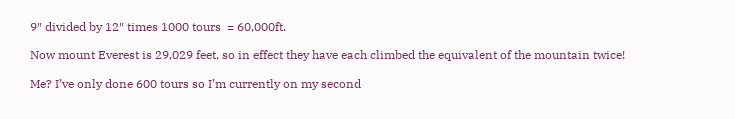9″ divided by 12″ times 1000 tours  = 60,000ft.

Now mount Everest is 29,029 feet, so in effect they have each climbed the equivalent of the mountain twice!

Me? I’ve only done 600 tours so I’m currently on my second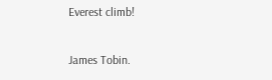Everest climb!

James Tobin.